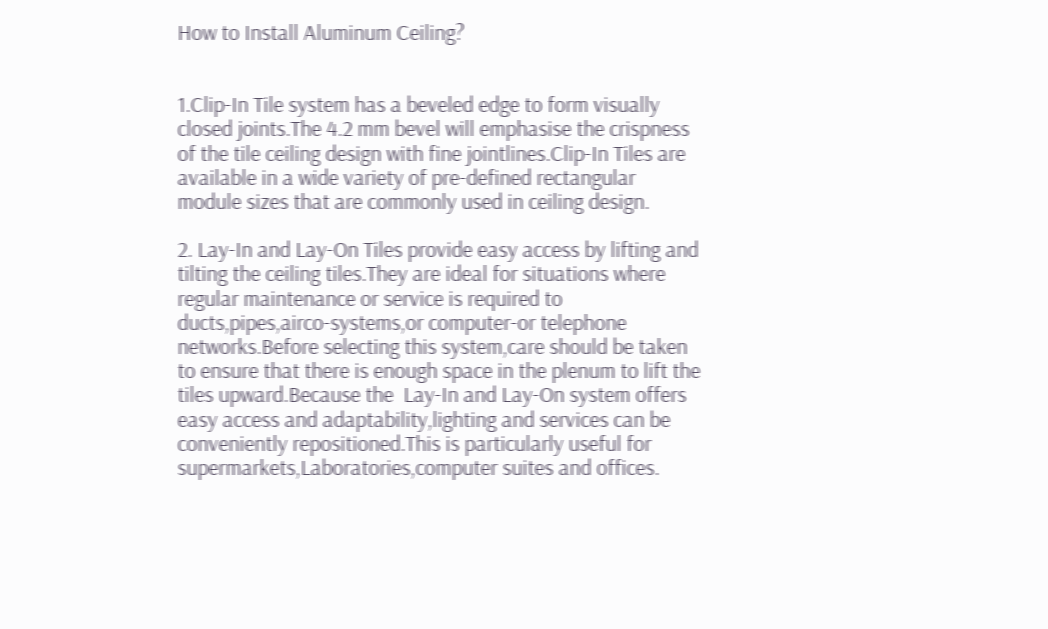How to Install Aluminum Ceiling?


1.Clip-In Tile system has a beveled edge to form visually closed joints.The 4.2 mm bevel will emphasise the crispness of the tile ceiling design with fine jointlines.Clip-In Tiles are available in a wide variety of pre-defined rectangular module sizes that are commonly used in ceiling design.

2. Lay-In and Lay-On Tiles provide easy access by lifting and tilting the ceiling tiles.They are ideal for situations where regular maintenance or service is required to ducts,pipes,airco-systems,or computer-or telephone networks.Before selecting this system,care should be taken to ensure that there is enough space in the plenum to lift the tiles upward.Because the  Lay-In and Lay-On system offers easy access and adaptability,lighting and services can be conveniently repositioned.This is particularly useful for supermarkets,Laboratories,computer suites and offices.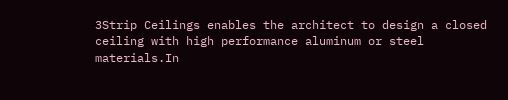3Strip Ceilings enables the architect to design a closed ceiling with high performance aluminum or steel materials.In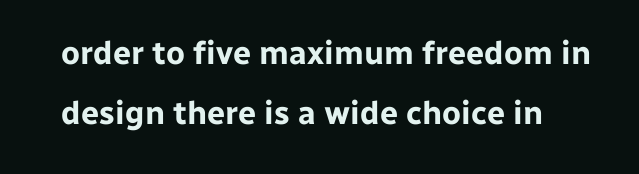order to five maximum freedom in design there is a wide choice in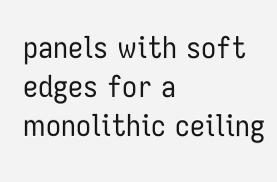panels with soft edges for a monolithic ceiling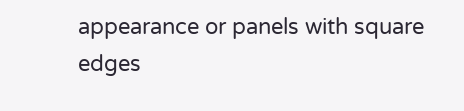appearance or panels with square edges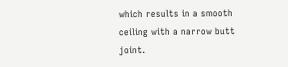which results in a smooth ceiling with a narrow butt joint.